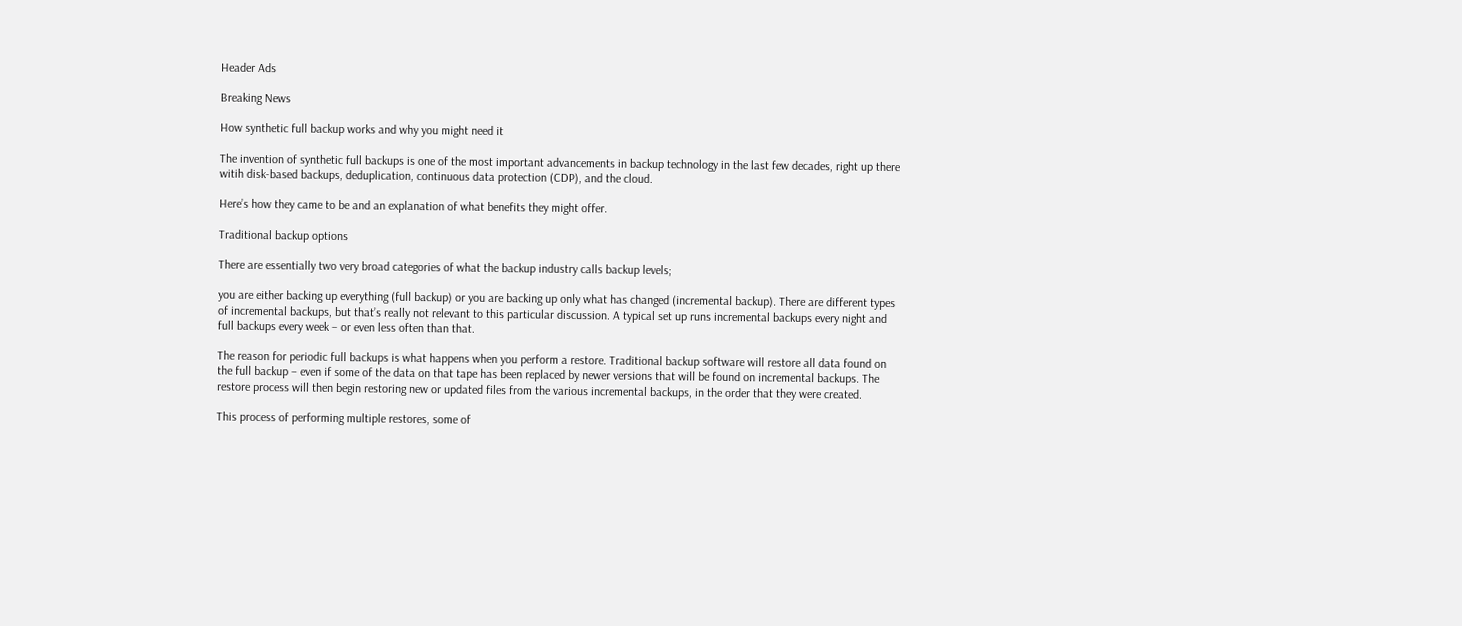Header Ads

Breaking News

How synthetic full backup works and why you might need it

The invention of synthetic full backups is one of the most important advancements in backup technology in the last few decades, right up there witih disk-based backups, deduplication, continuous data protection (CDP), and the cloud.

Here’s how they came to be and an explanation of what benefits they might offer.

Traditional backup options

There are essentially two very broad categories of what the backup industry calls backup levels;

you are either backing up everything (full backup) or you are backing up only what has changed (incremental backup). There are different types of incremental backups, but that’s really not relevant to this particular discussion. A typical set up runs incremental backups every night and full backups every week – or even less often than that.

The reason for periodic full backups is what happens when you perform a restore. Traditional backup software will restore all data found on the full backup – even if some of the data on that tape has been replaced by newer versions that will be found on incremental backups. The restore process will then begin restoring new or updated files from the various incremental backups, in the order that they were created.

This process of performing multiple restores, some of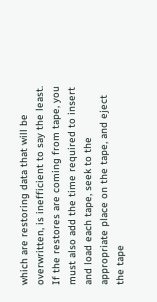which are restoring data that will be overwritten, is inefficient to say the least. If the restores are coming from tape, you must also add the time required to insert and load each tape, seek to the appropriate place on the tape, and eject the tape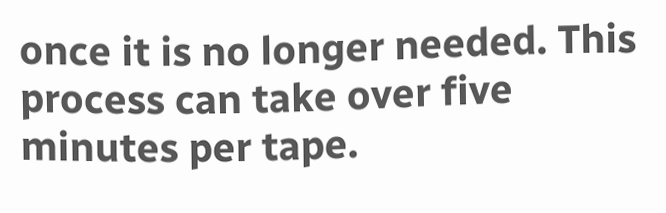once it is no longer needed. This process can take over five minutes per tape.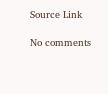Source Link

No comments